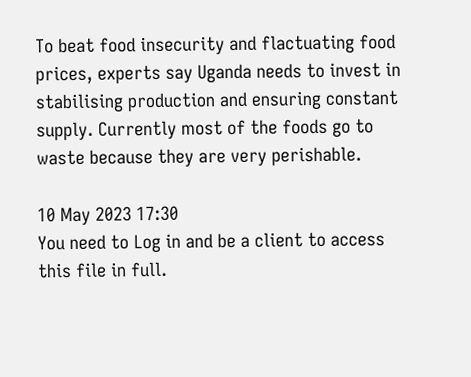To beat food insecurity and flactuating food prices, experts say Uganda needs to invest in stabilising production and ensuring constant supply. Currently most of the foods go to waste because they are very perishable.

10 May 2023 17:30
You need to Log in and be a client to access this file in full.